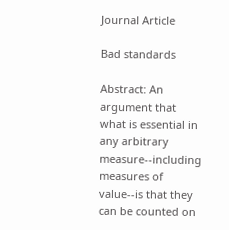Journal Article

Bad standards

Abstract: An argument that what is essential in any arbitrary measure--including measures of value--is that they can be counted on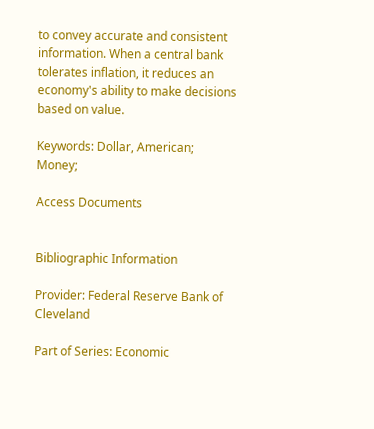to convey accurate and consistent information. When a central bank tolerates inflation, it reduces an economy's ability to make decisions based on value.

Keywords: Dollar, American; Money;

Access Documents


Bibliographic Information

Provider: Federal Reserve Bank of Cleveland

Part of Series: Economic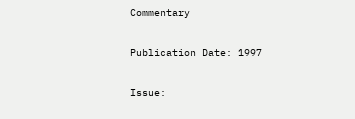Commentary

Publication Date: 1997

Issue: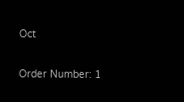Oct

Order Number: 1